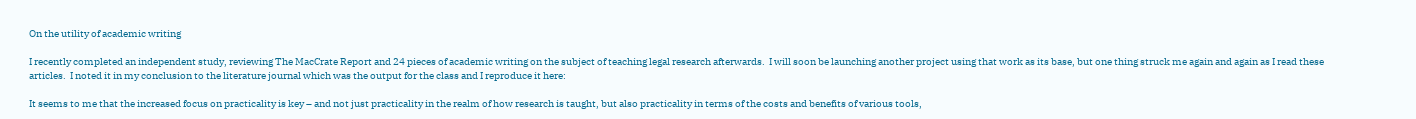On the utility of academic writing

I recently completed an independent study, reviewing The MacCrate Report and 24 pieces of academic writing on the subject of teaching legal research afterwards.  I will soon be launching another project using that work as its base, but one thing struck me again and again as I read these articles.  I noted it in my conclusion to the literature journal which was the output for the class and I reproduce it here:

It seems to me that the increased focus on practicality is key – and not just practicality in the realm of how research is taught, but also practicality in terms of the costs and benefits of various tools,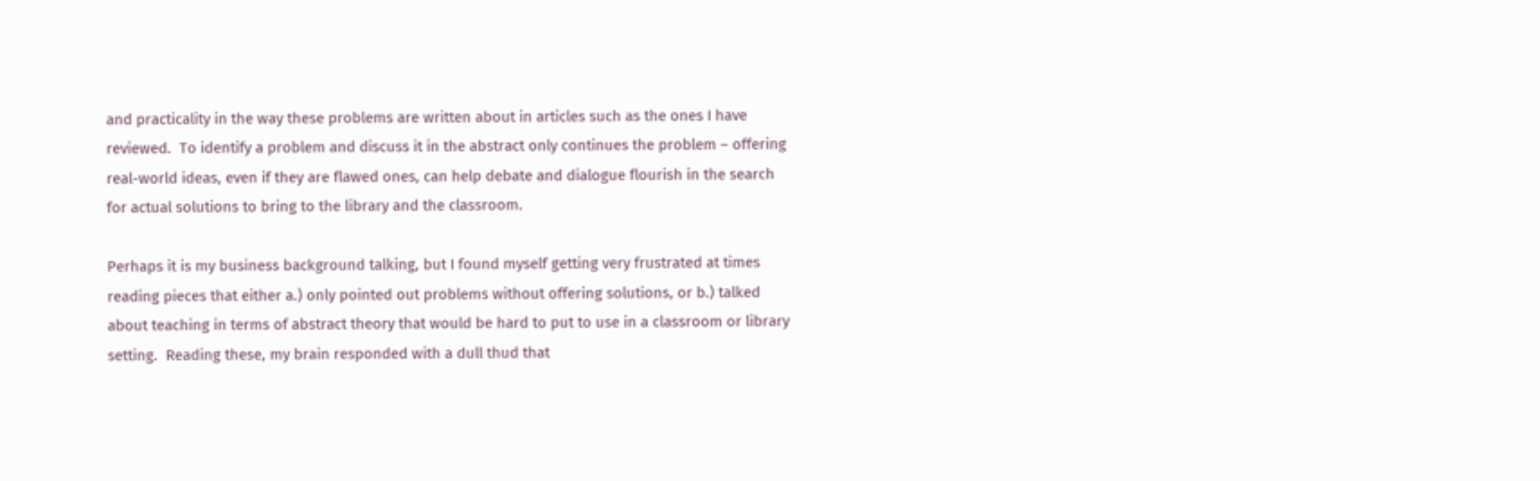and practicality in the way these problems are written about in articles such as the ones I have reviewed.  To identify a problem and discuss it in the abstract only continues the problem – offering real-world ideas, even if they are flawed ones, can help debate and dialogue flourish in the search for actual solutions to bring to the library and the classroom.

Perhaps it is my business background talking, but I found myself getting very frustrated at times reading pieces that either a.) only pointed out problems without offering solutions, or b.) talked about teaching in terms of abstract theory that would be hard to put to use in a classroom or library setting.  Reading these, my brain responded with a dull thud that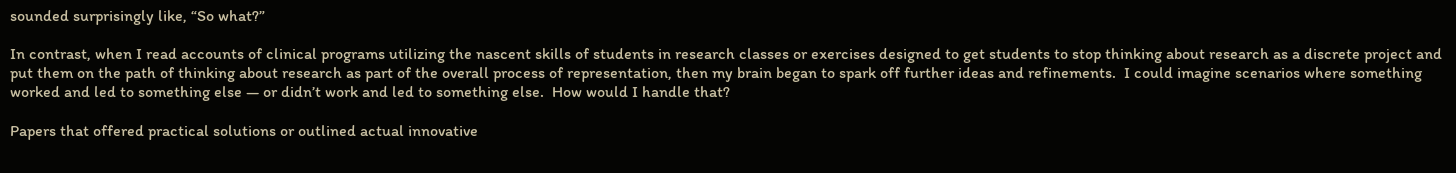sounded surprisingly like, “So what?”

In contrast, when I read accounts of clinical programs utilizing the nascent skills of students in research classes or exercises designed to get students to stop thinking about research as a discrete project and put them on the path of thinking about research as part of the overall process of representation, then my brain began to spark off further ideas and refinements.  I could imagine scenarios where something worked and led to something else — or didn’t work and led to something else.  How would I handle that?

Papers that offered practical solutions or outlined actual innovative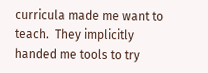curricula made me want to teach.  They implicitly handed me tools to try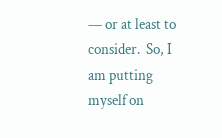— or at least to consider.  So, I am putting myself on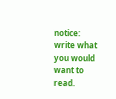notice: write what you would want to read.